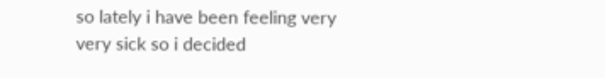so lately i have been feeling very very sick so i decided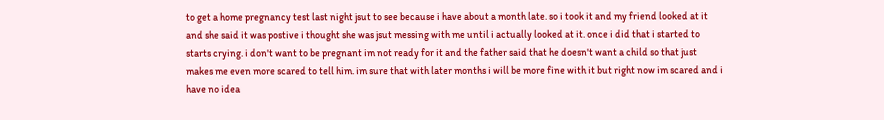to get a home pregnancy test last night jsut to see because i have about a month late. so i took it and my friend looked at it and she said it was postive i thought she was jsut messing with me until i actually looked at it. once i did that i started to starts crying. i don't want to be pregnant im not ready for it and the father said that he doesn't want a child so that just makes me even more scared to tell him. im sure that with later months i will be more fine with it but right now im scared and i have no idea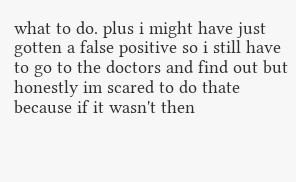what to do. plus i might have just gotten a false positive so i still have to go to the doctors and find out but honestly im scared to do thate because if it wasn't then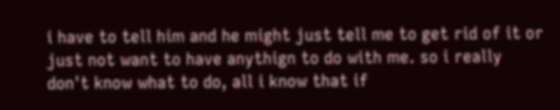i have to tell him and he might just tell me to get rid of it or just not want to have anythign to do with me. so i really don't know what to do, all i know that if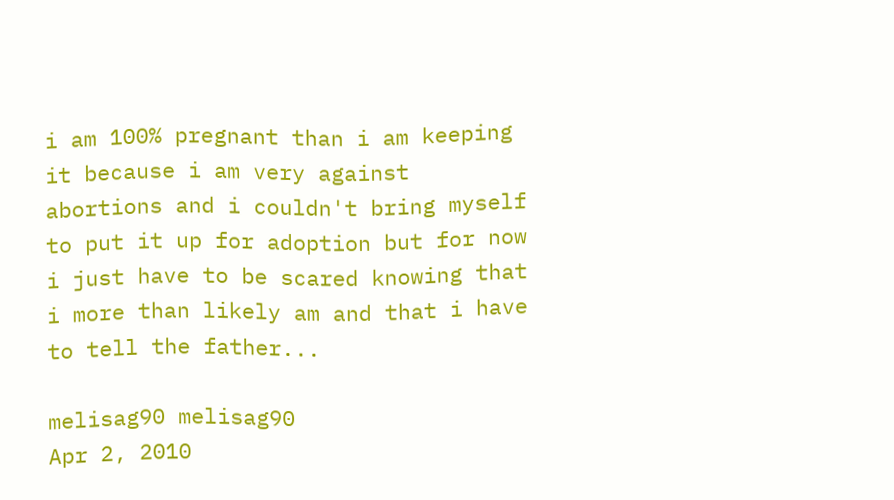i am 100% pregnant than i am keeping it because i am very against abortions and i couldn't bring myself to put it up for adoption but for now i just have to be scared knowing that i more than likely am and that i have to tell the father...

melisag90 melisag90
Apr 2, 2010